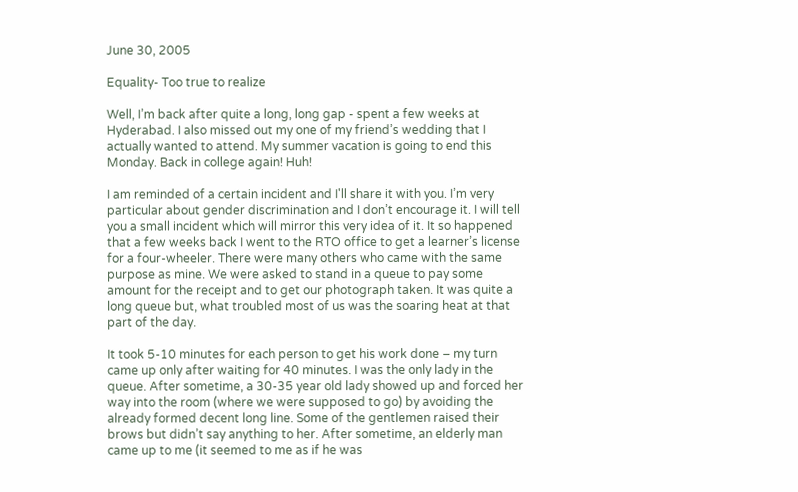June 30, 2005

Equality- Too true to realize

Well, I’m back after quite a long, long gap - spent a few weeks at Hyderabad. I also missed out my one of my friend’s wedding that I actually wanted to attend. My summer vacation is going to end this Monday. Back in college again! Huh!

I am reminded of a certain incident and I'll share it with you. I’m very particular about gender discrimination and I don’t encourage it. I will tell you a small incident which will mirror this very idea of it. It so happened that a few weeks back I went to the RTO office to get a learner’s license for a four-wheeler. There were many others who came with the same purpose as mine. We were asked to stand in a queue to pay some amount for the receipt and to get our photograph taken. It was quite a long queue but, what troubled most of us was the soaring heat at that part of the day.

It took 5-10 minutes for each person to get his work done – my turn came up only after waiting for 40 minutes. I was the only lady in the queue. After sometime, a 30-35 year old lady showed up and forced her way into the room (where we were supposed to go) by avoiding the already formed decent long line. Some of the gentlemen raised their brows but didn’t say anything to her. After sometime, an elderly man came up to me (it seemed to me as if he was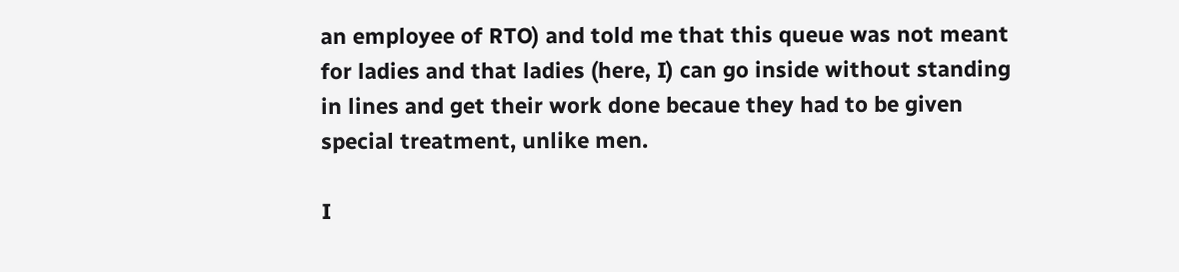an employee of RTO) and told me that this queue was not meant for ladies and that ladies (here, I) can go inside without standing in lines and get their work done becaue they had to be given special treatment, unlike men.

I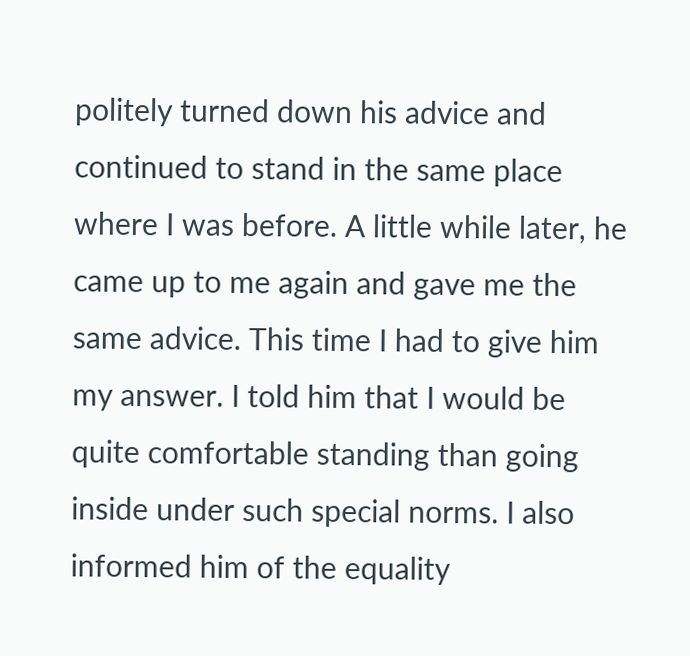politely turned down his advice and continued to stand in the same place where I was before. A little while later, he came up to me again and gave me the same advice. This time I had to give him my answer. I told him that I would be quite comfortable standing than going inside under such special norms. I also informed him of the equality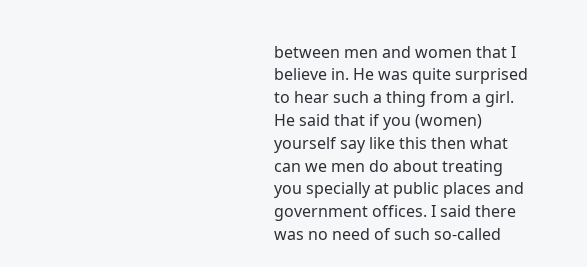between men and women that I believe in. He was quite surprised to hear such a thing from a girl. He said that if you (women) yourself say like this then what can we men do about treating you specially at public places and government offices. I said there was no need of such so-called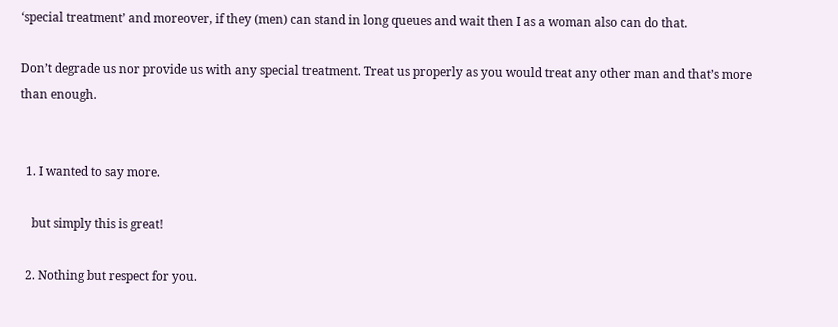‘special treatment’ and moreover, if they (men) can stand in long queues and wait then I as a woman also can do that.

Don’t degrade us nor provide us with any special treatment. Treat us properly as you would treat any other man and that’s more than enough.


  1. I wanted to say more.

    but simply this is great!

  2. Nothing but respect for you.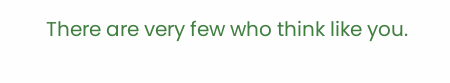There are very few who think like you.